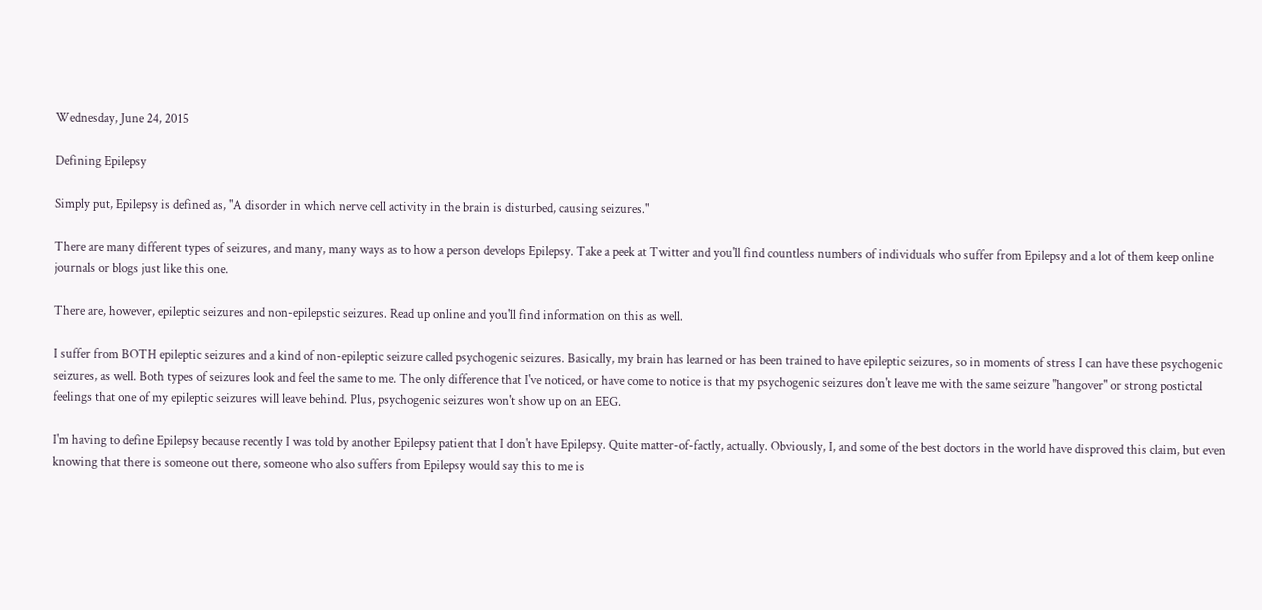Wednesday, June 24, 2015

Defining Epilepsy

Simply put, Epilepsy is defined as, "A disorder in which nerve cell activity in the brain is disturbed, causing seizures."

There are many different types of seizures, and many, many ways as to how a person develops Epilepsy. Take a peek at Twitter and you'll find countless numbers of individuals who suffer from Epilepsy and a lot of them keep online journals or blogs just like this one.

There are, however, epileptic seizures and non-epilepstic seizures. Read up online and you'll find information on this as well.

I suffer from BOTH epileptic seizures and a kind of non-epileptic seizure called psychogenic seizures. Basically, my brain has learned or has been trained to have epileptic seizures, so in moments of stress I can have these psychogenic seizures, as well. Both types of seizures look and feel the same to me. The only difference that I've noticed, or have come to notice is that my psychogenic seizures don't leave me with the same seizure "hangover" or strong postictal feelings that one of my epileptic seizures will leave behind. Plus, psychogenic seizures won't show up on an EEG.

I'm having to define Epilepsy because recently I was told by another Epilepsy patient that I don't have Epilepsy. Quite matter-of-factly, actually. Obviously, I, and some of the best doctors in the world have disproved this claim, but even knowing that there is someone out there, someone who also suffers from Epilepsy would say this to me is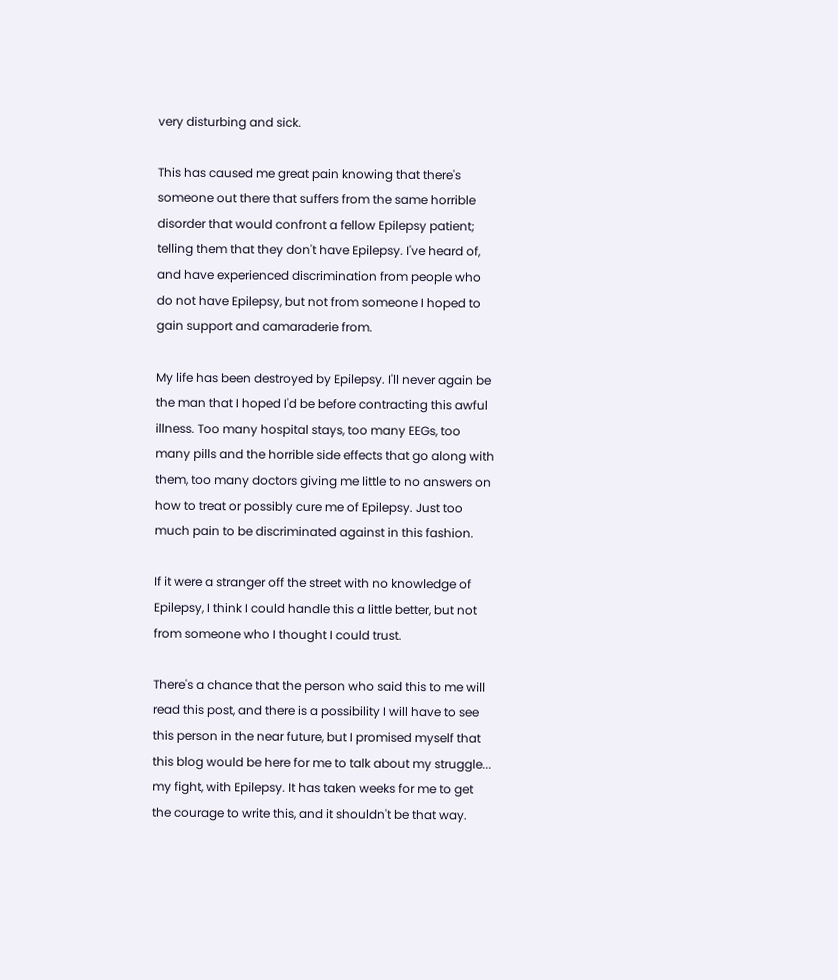very disturbing and sick.

This has caused me great pain knowing that there's someone out there that suffers from the same horrible disorder that would confront a fellow Epilepsy patient; telling them that they don't have Epilepsy. I've heard of, and have experienced discrimination from people who do not have Epilepsy, but not from someone I hoped to gain support and camaraderie from.

My life has been destroyed by Epilepsy. I'll never again be the man that I hoped I'd be before contracting this awful illness. Too many hospital stays, too many EEGs, too many pills and the horrible side effects that go along with them, too many doctors giving me little to no answers on how to treat or possibly cure me of Epilepsy. Just too much pain to be discriminated against in this fashion.

If it were a stranger off the street with no knowledge of Epilepsy, I think I could handle this a little better, but not from someone who I thought I could trust.

There's a chance that the person who said this to me will read this post, and there is a possibility I will have to see this person in the near future, but I promised myself that this blog would be here for me to talk about my struggle... my fight, with Epilepsy. It has taken weeks for me to get the courage to write this, and it shouldn't be that way.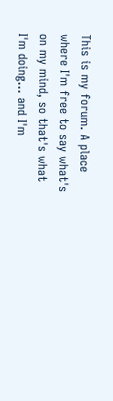This is my forum. A place where I'm free to say what's on my mind, so that's what I'm doing... and I'm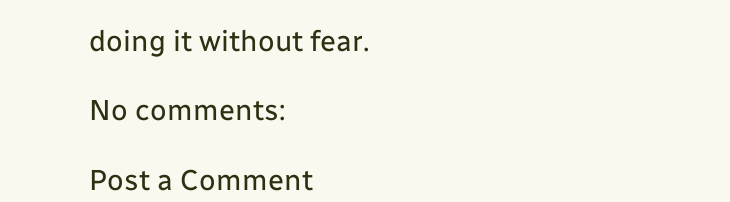doing it without fear.

No comments:

Post a Comment